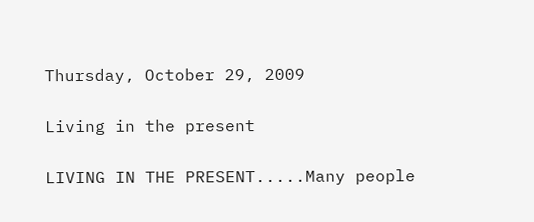Thursday, October 29, 2009

Living in the present

LIVING IN THE PRESENT.....Many people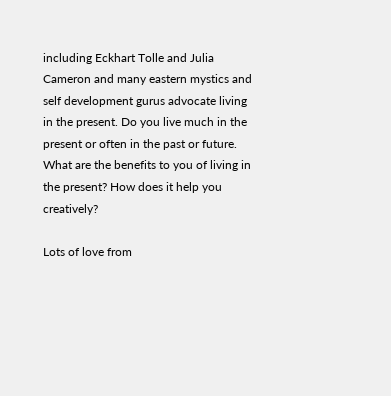including Eckhart Tolle and Julia Cameron and many eastern mystics and self development gurus advocate living in the present. Do you live much in the present or often in the past or future. What are the benefits to you of living in the present? How does it help you creatively?

Lots of love from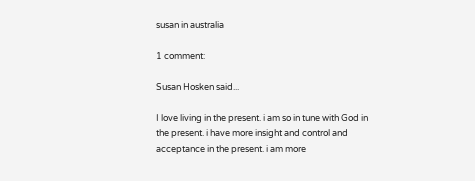susan in australia

1 comment:

Susan Hosken said...

I love living in the present. i am so in tune with God in the present. i have more insight and control and acceptance in the present. i am more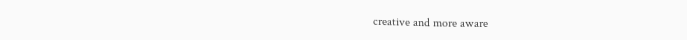creative and more aware